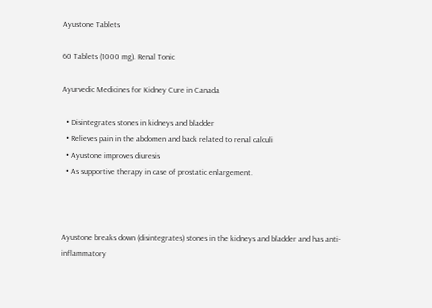Ayustone Tablets

60 Tablets (1000 mg). Renal Tonic

Ayurvedic Medicines for Kidney Cure in Canada

  • Disintegrates stones in kidneys and bladder
  • Relieves pain in the abdomen and back related to renal calculi
  • Ayustone improves diuresis
  • As supportive therapy in case of prostatic enlargement.



Ayustone breaks down (disintegrates) stones in the kidneys and bladder and has anti-inflammatory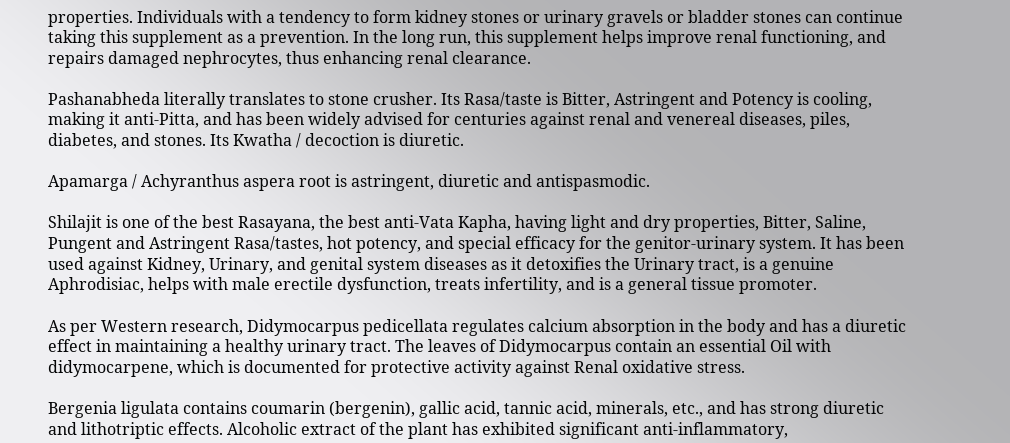properties. Individuals with a tendency to form kidney stones or urinary gravels or bladder stones can continue taking this supplement as a prevention. In the long run, this supplement helps improve renal functioning, and repairs damaged nephrocytes, thus enhancing renal clearance.

Pashanabheda literally translates to stone crusher. Its Rasa/taste is Bitter, Astringent and Potency is cooling, making it anti-Pitta, and has been widely advised for centuries against renal and venereal diseases, piles, diabetes, and stones. Its Kwatha / decoction is diuretic.

Apamarga / Achyranthus aspera root is astringent, diuretic and antispasmodic.

Shilajit is one of the best Rasayana, the best anti-Vata Kapha, having light and dry properties, Bitter, Saline, Pungent and Astringent Rasa/tastes, hot potency, and special efficacy for the genitor-urinary system. It has been used against Kidney, Urinary, and genital system diseases as it detoxifies the Urinary tract, is a genuine Aphrodisiac, helps with male erectile dysfunction, treats infertility, and is a general tissue promoter.

As per Western research, Didymocarpus pedicellata regulates calcium absorption in the body and has a diuretic effect in maintaining a healthy urinary tract. The leaves of Didymocarpus contain an essential Oil with didymocarpene, which is documented for protective activity against Renal oxidative stress.

Bergenia ligulata contains coumarin (bergenin), gallic acid, tannic acid, minerals, etc., and has strong diuretic and lithotriptic effects. Alcoholic extract of the plant has exhibited significant anti-inflammatory,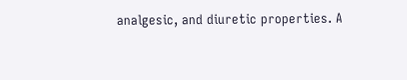analgesic, and diuretic properties. A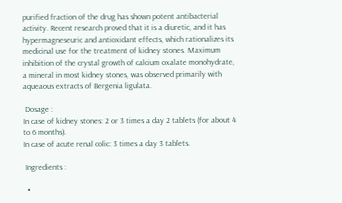purified fraction of the drug has shown potent antibacterial activity. Recent research proved that it is a diuretic, and it has hypermagneseuric and antioxidant effects, which rationalizes its medicinal use for the treatment of kidney stones. Maximum inhibition of the crystal growth of calcium oxalate monohydrate, a mineral in most kidney stones, was observed primarily with aqueaous extracts of Bergenia ligulata.

 Dosage :
In case of kidney stones: 2 or 3 times a day 2 tablets (for about 4 to 6 months).
In case of acute renal colic: 3 times a day 3 tablets.

 Ingredients :

  •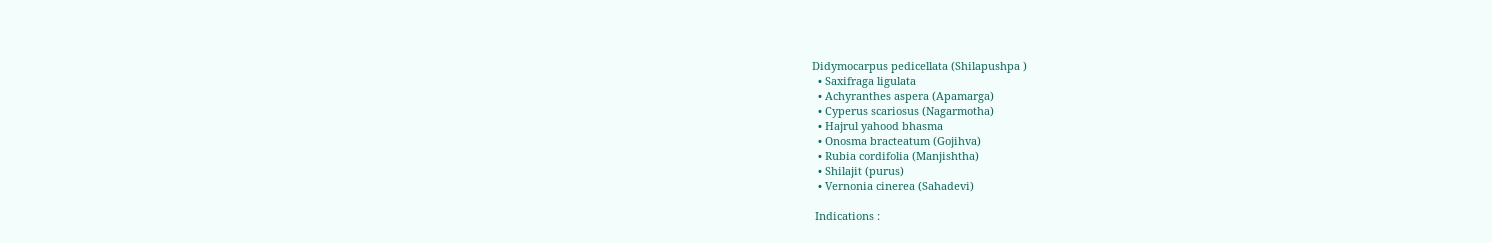Didymocarpus pedicellata (Shilapushpa )
  • Saxifraga ligulata
  • Achyranthes aspera (Apamarga)
  • Cyperus scariosus (Nagarmotha)
  • Hajrul yahood bhasma
  • Onosma bracteatum (Gojihva)
  • Rubia cordifolia (Manjishtha)
  • Shilajit (purus)
  • Vernonia cinerea (Sahadevi)

 Indications :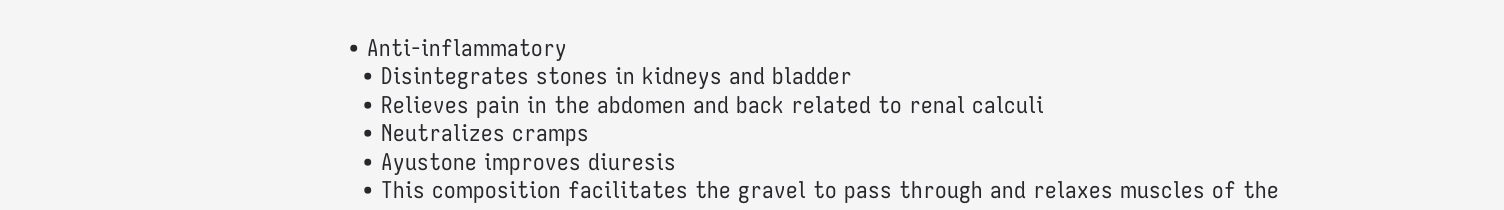• Anti-inflammatory
  • Disintegrates stones in kidneys and bladder
  • Relieves pain in the abdomen and back related to renal calculi
  • Neutralizes cramps
  • Ayustone improves diuresis
  • This composition facilitates the gravel to pass through and relaxes muscles of the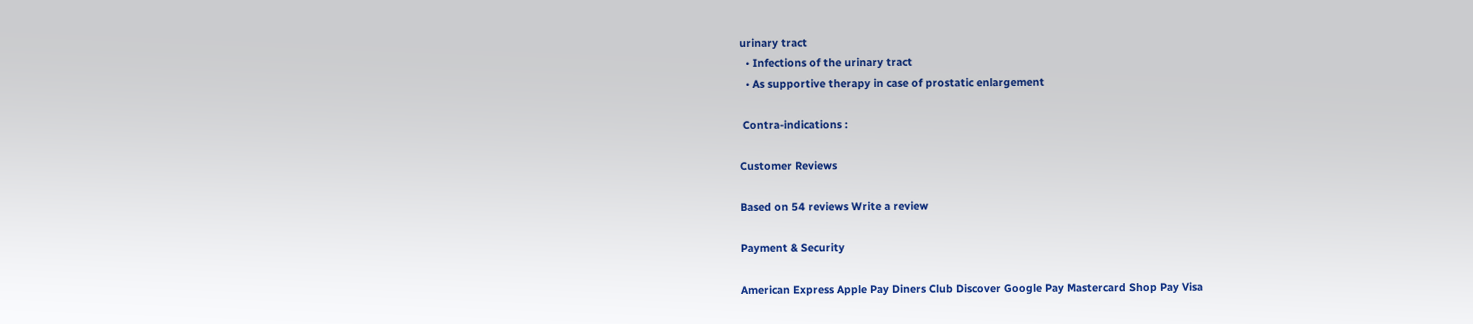urinary tract
  • Infections of the urinary tract
  • As supportive therapy in case of prostatic enlargement

 Contra-indications :

Customer Reviews

Based on 54 reviews Write a review

Payment & Security

American Express Apple Pay Diners Club Discover Google Pay Mastercard Shop Pay Visa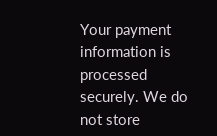Your payment information is processed securely. We do not store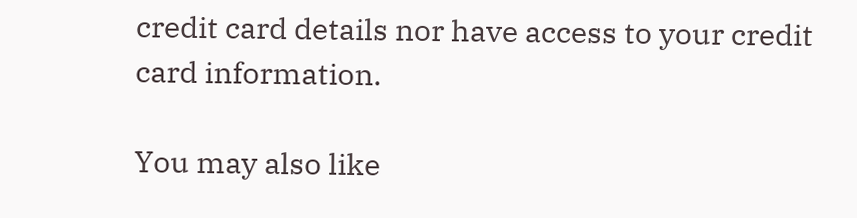credit card details nor have access to your credit card information.

You may also like